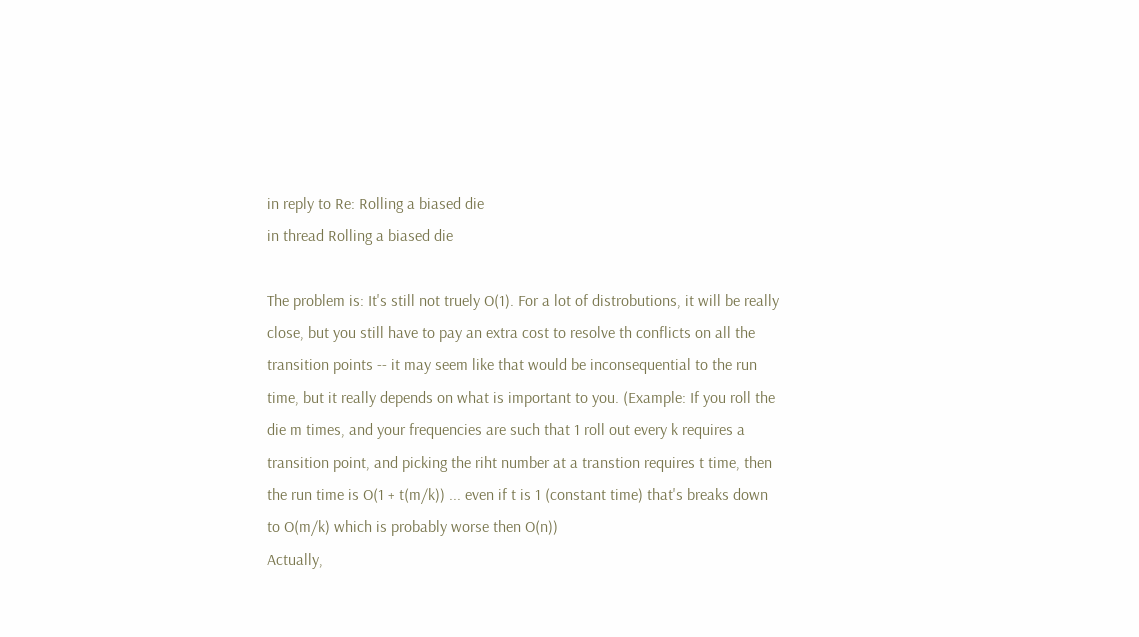in reply to Re: Rolling a biased die
in thread Rolling a biased die

The problem is: It's still not truely O(1). For a lot of distrobutions, it will be really close, but you still have to pay an extra cost to resolve th conflicts on all the transition points -- it may seem like that would be inconsequential to the run time, but it really depends on what is important to you. (Example: If you roll the die m times, and your frequencies are such that 1 roll out every k requires a transition point, and picking the riht number at a transtion requires t time, then the run time is O(1 + t(m/k)) ... even if t is 1 (constant time) that's breaks down to O(m/k) which is probably worse then O(n))
Actually,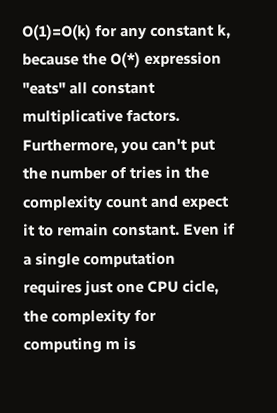O(1)=O(k) for any constant k, because the O(*) expression "eats" all constant multiplicative factors. Furthermore, you can't put the number of tries in the complexity count and expect it to remain constant. Even if a single computation requires just one CPU cicle, the complexity for computing m is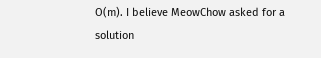O(m). I believe MeowChow asked for a solution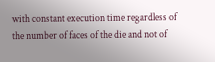with constant execution time regardless of the number of faces of the die and not of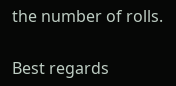the number of rolls.

Best regards